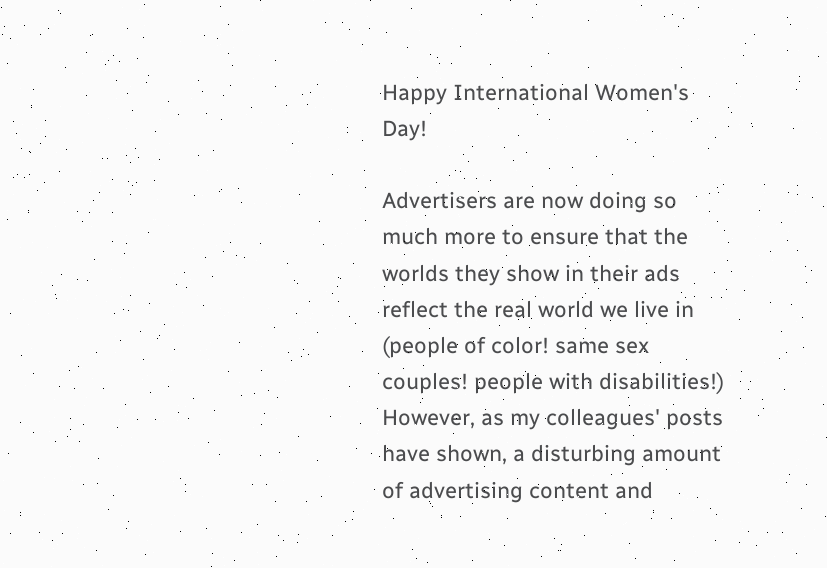Happy International Women's Day!

Advertisers are now doing so much more to ensure that the worlds they show in their ads reflect the real world we live in (people of color! same sex couples! people with disabilities!) However, as my colleagues' posts have shown, a disturbing amount of advertising content and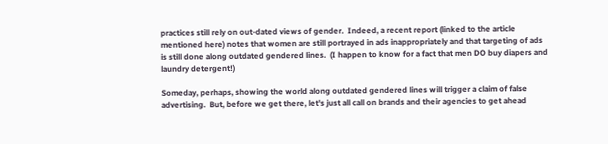practices still rely on out-dated views of gender.  Indeed, a recent report (linked to the article mentioned here) notes that women are still portrayed in ads inappropriately and that targeting of ads is still done along outdated gendered lines.  (I happen to know for a fact that men DO buy diapers and laundry detergent!)

Someday, perhaps, showing the world along outdated gendered lines will trigger a claim of false advertising.  But, before we get there, let's just all call on brands and their agencies to get ahead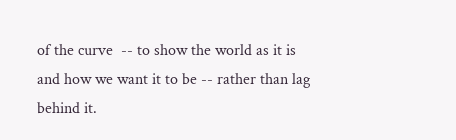of the curve  -- to show the world as it is and how we want it to be -- rather than lag behind it.